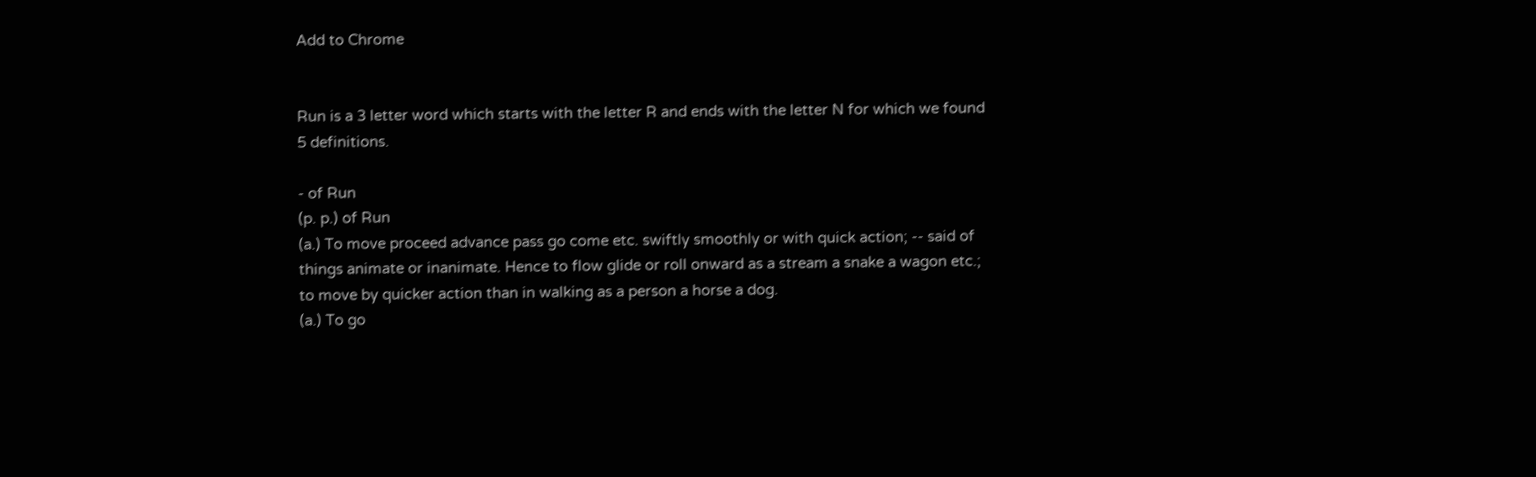Add to Chrome


Run is a 3 letter word which starts with the letter R and ends with the letter N for which we found 5 definitions.

- of Run
(p. p.) of Run
(a.) To move proceed advance pass go come etc. swiftly smoothly or with quick action; -- said of things animate or inanimate. Hence to flow glide or roll onward as a stream a snake a wagon etc.; to move by quicker action than in walking as a person a horse a dog.
(a.) To go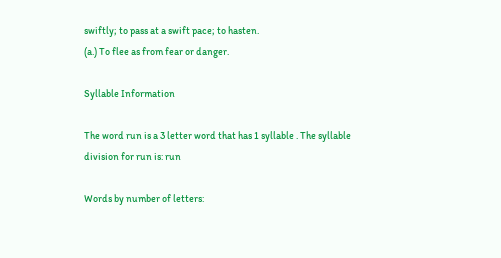swiftly; to pass at a swift pace; to hasten.
(a.) To flee as from fear or danger.

Syllable Information

The word run is a 3 letter word that has 1 syllable . The syllable division for run is: run

Words by number of letters: